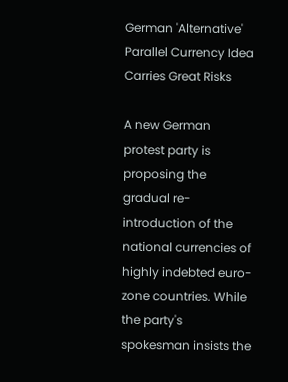German 'Alternative' Parallel Currency Idea Carries Great Risks

A new German protest party is proposing the gradual re-introduction of the national currencies of highly indebted euro-zone countries. While the party's spokesman insists the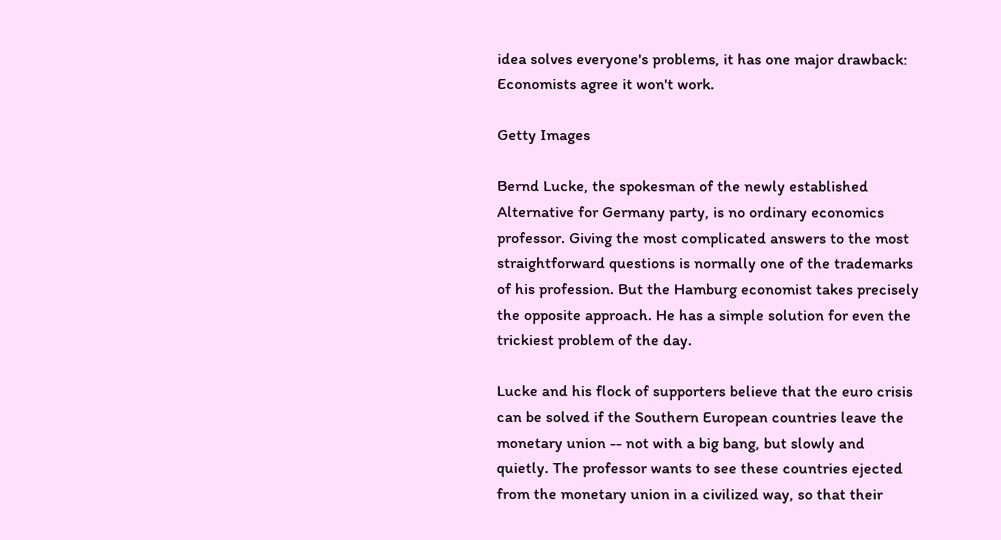idea solves everyone's problems, it has one major drawback: Economists agree it won't work.

Getty Images

Bernd Lucke, the spokesman of the newly established Alternative for Germany party, is no ordinary economics professor. Giving the most complicated answers to the most straightforward questions is normally one of the trademarks of his profession. But the Hamburg economist takes precisely the opposite approach. He has a simple solution for even the trickiest problem of the day.

Lucke and his flock of supporters believe that the euro crisis can be solved if the Southern European countries leave the monetary union -- not with a big bang, but slowly and quietly. The professor wants to see these countries ejected from the monetary union in a civilized way, so that their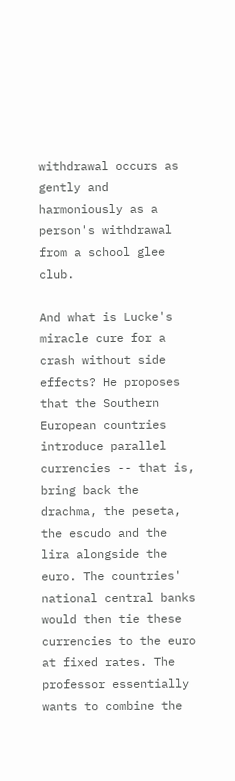withdrawal occurs as gently and harmoniously as a person's withdrawal from a school glee club.

And what is Lucke's miracle cure for a crash without side effects? He proposes that the Southern European countries introduce parallel currencies -- that is, bring back the drachma, the peseta, the escudo and the lira alongside the euro. The countries' national central banks would then tie these currencies to the euro at fixed rates. The professor essentially wants to combine the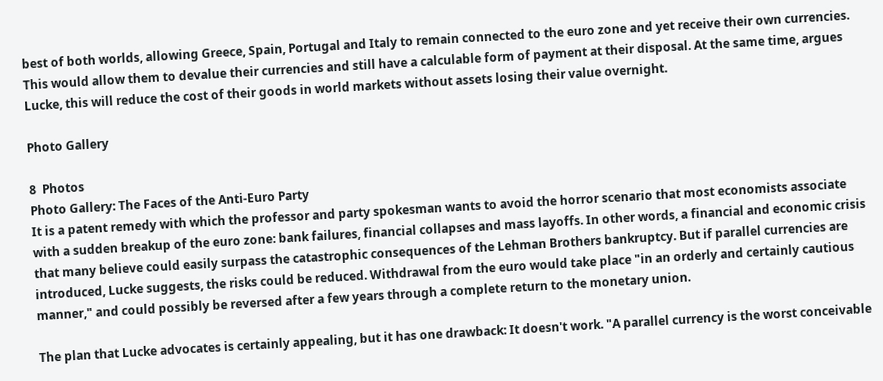best of both worlds, allowing Greece, Spain, Portugal and Italy to remain connected to the euro zone and yet receive their own currencies. This would allow them to devalue their currencies and still have a calculable form of payment at their disposal. At the same time, argues Lucke, this will reduce the cost of their goods in world markets without assets losing their value overnight.

Photo Gallery

8  Photos
Photo Gallery: The Faces of the Anti-Euro Party
It is a patent remedy with which the professor and party spokesman wants to avoid the horror scenario that most economists associate with a sudden breakup of the euro zone: bank failures, financial collapses and mass layoffs. In other words, a financial and economic crisis that many believe could easily surpass the catastrophic consequences of the Lehman Brothers bankruptcy. But if parallel currencies are introduced, Lucke suggests, the risks could be reduced. Withdrawal from the euro would take place "in an orderly and certainly cautious manner," and could possibly be reversed after a few years through a complete return to the monetary union.

The plan that Lucke advocates is certainly appealing, but it has one drawback: It doesn't work. "A parallel currency is the worst conceivable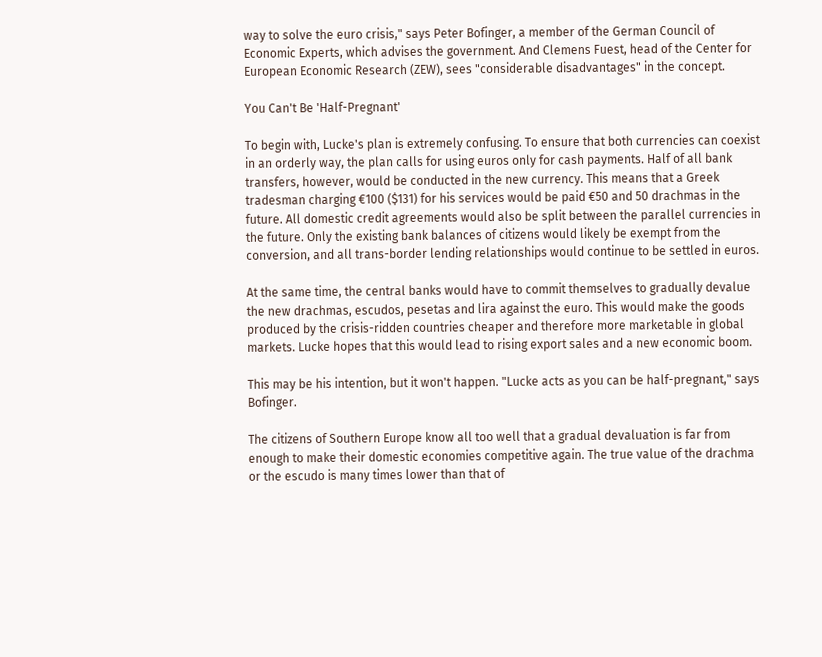way to solve the euro crisis," says Peter Bofinger, a member of the German Council of Economic Experts, which advises the government. And Clemens Fuest, head of the Center for European Economic Research (ZEW), sees "considerable disadvantages" in the concept.

You Can't Be 'Half-Pregnant'

To begin with, Lucke's plan is extremely confusing. To ensure that both currencies can coexist in an orderly way, the plan calls for using euros only for cash payments. Half of all bank transfers, however, would be conducted in the new currency. This means that a Greek tradesman charging €100 ($131) for his services would be paid €50 and 50 drachmas in the future. All domestic credit agreements would also be split between the parallel currencies in the future. Only the existing bank balances of citizens would likely be exempt from the conversion, and all trans-border lending relationships would continue to be settled in euros.

At the same time, the central banks would have to commit themselves to gradually devalue the new drachmas, escudos, pesetas and lira against the euro. This would make the goods produced by the crisis-ridden countries cheaper and therefore more marketable in global markets. Lucke hopes that this would lead to rising export sales and a new economic boom.

This may be his intention, but it won't happen. "Lucke acts as you can be half-pregnant," says Bofinger.

The citizens of Southern Europe know all too well that a gradual devaluation is far from enough to make their domestic economies competitive again. The true value of the drachma or the escudo is many times lower than that of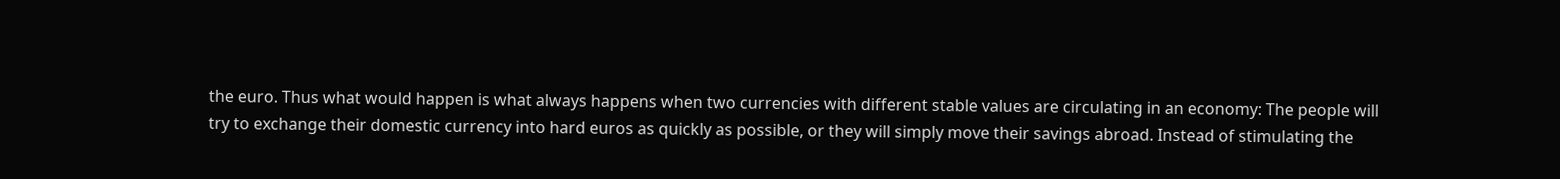the euro. Thus what would happen is what always happens when two currencies with different stable values are circulating in an economy: The people will try to exchange their domestic currency into hard euros as quickly as possible, or they will simply move their savings abroad. Instead of stimulating the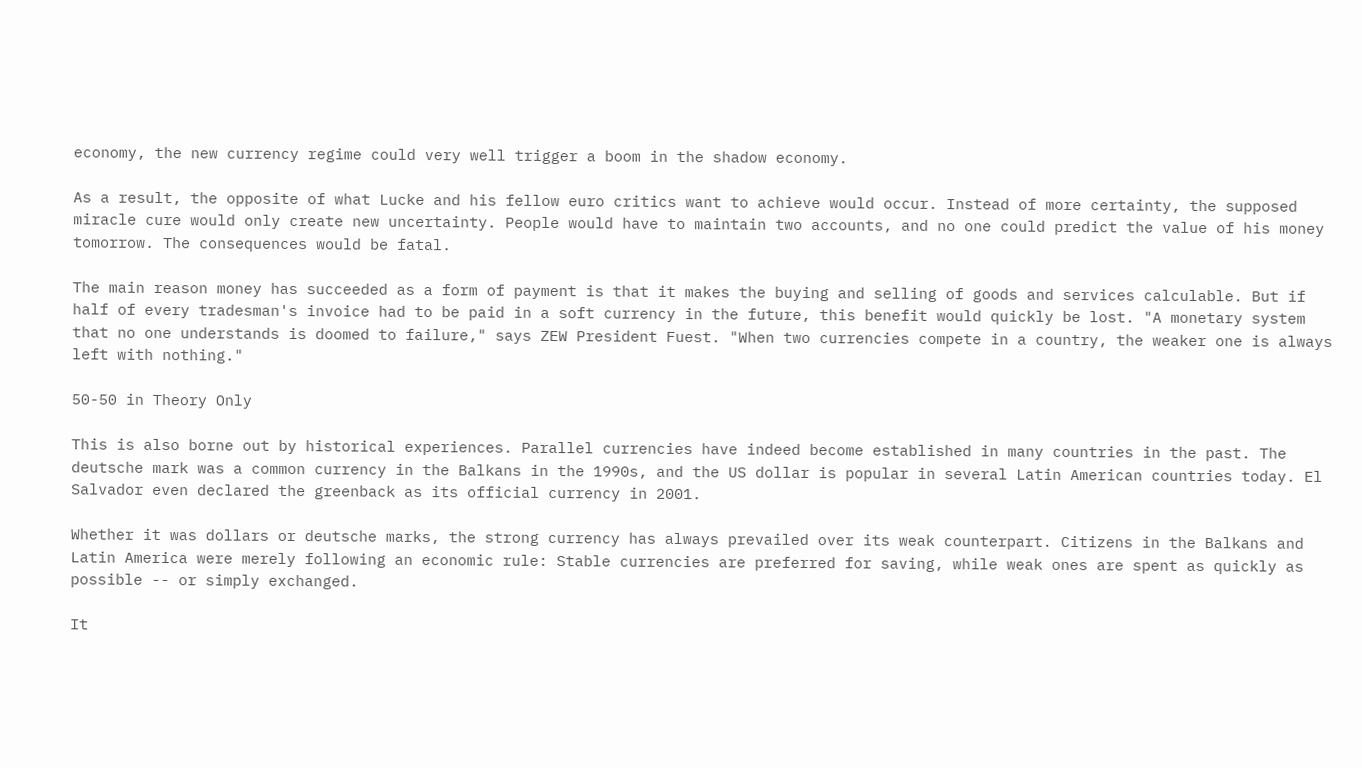economy, the new currency regime could very well trigger a boom in the shadow economy.

As a result, the opposite of what Lucke and his fellow euro critics want to achieve would occur. Instead of more certainty, the supposed miracle cure would only create new uncertainty. People would have to maintain two accounts, and no one could predict the value of his money tomorrow. The consequences would be fatal.

The main reason money has succeeded as a form of payment is that it makes the buying and selling of goods and services calculable. But if half of every tradesman's invoice had to be paid in a soft currency in the future, this benefit would quickly be lost. "A monetary system that no one understands is doomed to failure," says ZEW President Fuest. "When two currencies compete in a country, the weaker one is always left with nothing."

50-50 in Theory Only

This is also borne out by historical experiences. Parallel currencies have indeed become established in many countries in the past. The deutsche mark was a common currency in the Balkans in the 1990s, and the US dollar is popular in several Latin American countries today. El Salvador even declared the greenback as its official currency in 2001.

Whether it was dollars or deutsche marks, the strong currency has always prevailed over its weak counterpart. Citizens in the Balkans and Latin America were merely following an economic rule: Stable currencies are preferred for saving, while weak ones are spent as quickly as possible -- or simply exchanged.

It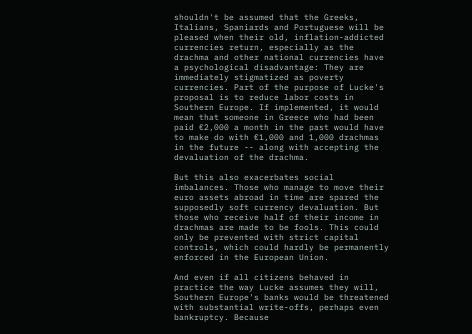shouldn't be assumed that the Greeks, Italians, Spaniards and Portuguese will be pleased when their old, inflation-addicted currencies return, especially as the drachma and other national currencies have a psychological disadvantage: They are immediately stigmatized as poverty currencies. Part of the purpose of Lucke's proposal is to reduce labor costs in Southern Europe. If implemented, it would mean that someone in Greece who had been paid €2,000 a month in the past would have to make do with €1,000 and 1,000 drachmas in the future -- along with accepting the devaluation of the drachma.

But this also exacerbates social imbalances. Those who manage to move their euro assets abroad in time are spared the supposedly soft currency devaluation. But those who receive half of their income in drachmas are made to be fools. This could only be prevented with strict capital controls, which could hardly be permanently enforced in the European Union.

And even if all citizens behaved in practice the way Lucke assumes they will, Southern Europe's banks would be threatened with substantial write-offs, perhaps even bankruptcy. Because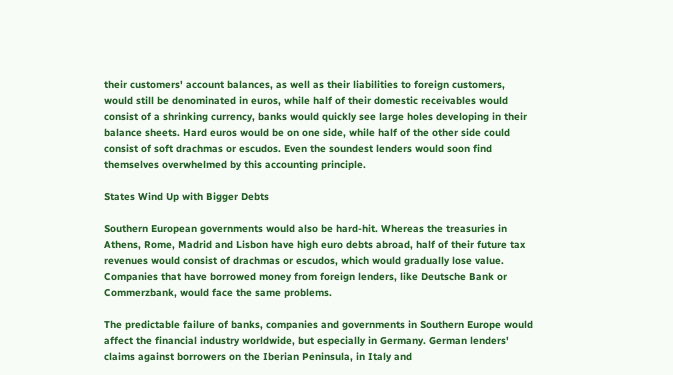their customers' account balances, as well as their liabilities to foreign customers, would still be denominated in euros, while half of their domestic receivables would consist of a shrinking currency, banks would quickly see large holes developing in their balance sheets. Hard euros would be on one side, while half of the other side could consist of soft drachmas or escudos. Even the soundest lenders would soon find themselves overwhelmed by this accounting principle.

States Wind Up with Bigger Debts

Southern European governments would also be hard-hit. Whereas the treasuries in Athens, Rome, Madrid and Lisbon have high euro debts abroad, half of their future tax revenues would consist of drachmas or escudos, which would gradually lose value. Companies that have borrowed money from foreign lenders, like Deutsche Bank or Commerzbank, would face the same problems.

The predictable failure of banks, companies and governments in Southern Europe would affect the financial industry worldwide, but especially in Germany. German lenders' claims against borrowers on the Iberian Peninsula, in Italy and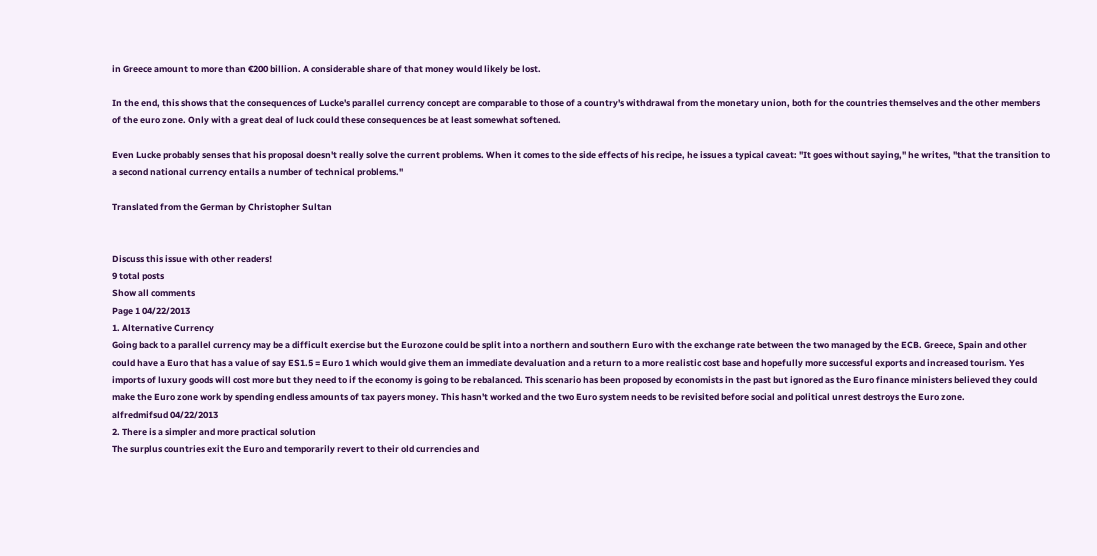in Greece amount to more than €200 billion. A considerable share of that money would likely be lost.

In the end, this shows that the consequences of Lucke's parallel currency concept are comparable to those of a country's withdrawal from the monetary union, both for the countries themselves and the other members of the euro zone. Only with a great deal of luck could these consequences be at least somewhat softened.

Even Lucke probably senses that his proposal doesn't really solve the current problems. When it comes to the side effects of his recipe, he issues a typical caveat: "It goes without saying," he writes, "that the transition to a second national currency entails a number of technical problems."

Translated from the German by Christopher Sultan


Discuss this issue with other readers!
9 total posts
Show all comments
Page 1 04/22/2013
1. Alternative Currency
Going back to a parallel currency may be a difficult exercise but the Eurozone could be split into a northern and southern Euro with the exchange rate between the two managed by the ECB. Greece, Spain and other could have a Euro that has a value of say ES1.5 = Euro 1 which would give them an immediate devaluation and a return to a more realistic cost base and hopefully more successful exports and increased tourism. Yes imports of luxury goods will cost more but they need to if the economy is going to be rebalanced. This scenario has been proposed by economists in the past but ignored as the Euro finance ministers believed they could make the Euro zone work by spending endless amounts of tax payers money. This hasn't worked and the two Euro system needs to be revisited before social and political unrest destroys the Euro zone.
alfredmifsud 04/22/2013
2. There is a simpler and more practical solution
The surplus countries exit the Euro and temporarily revert to their old currencies and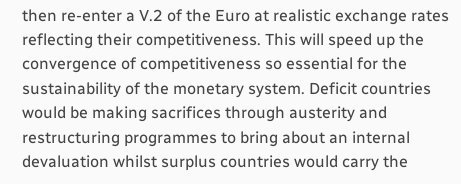then re-enter a V.2 of the Euro at realistic exchange rates reflecting their competitiveness. This will speed up the convergence of competitiveness so essential for the sustainability of the monetary system. Deficit countries would be making sacrifices through austerity and restructuring programmes to bring about an internal devaluation whilst surplus countries would carry the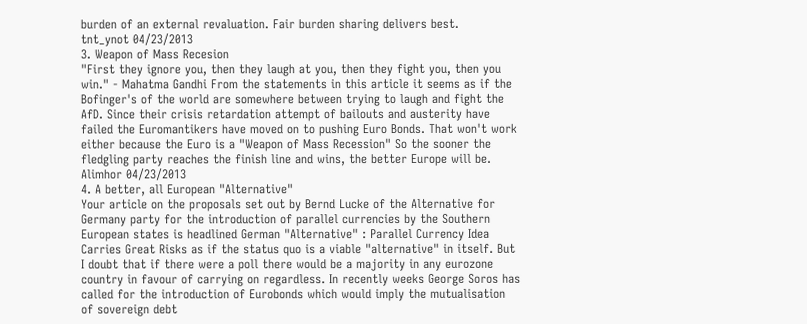burden of an external revaluation. Fair burden sharing delivers best.
tnt_ynot 04/23/2013
3. Weapon of Mass Recesion
"First they ignore you, then they laugh at you, then they fight you, then you win." - Mahatma Gandhi From the statements in this article it seems as if the Bofinger's of the world are somewhere between trying to laugh and fight the AfD. Since their crisis retardation attempt of bailouts and austerity have failed the Euromantikers have moved on to pushing Euro Bonds. That won't work either because the Euro is a "Weapon of Mass Recession" So the sooner the fledgling party reaches the finish line and wins, the better Europe will be.
Alimhor 04/23/2013
4. A better, all European "Alternative"
Your article on the proposals set out by Bernd Lucke of the Alternative for Germany party for the introduction of parallel currencies by the Southern European states is headlined German "Alternative" : Parallel Currency Idea Carries Great Risks as if the status quo is a viable "alternative" in itself. But I doubt that if there were a poll there would be a majority in any eurozone country in favour of carrying on regardless. In recently weeks George Soros has called for the introduction of Eurobonds which would imply the mutualisation of sovereign debt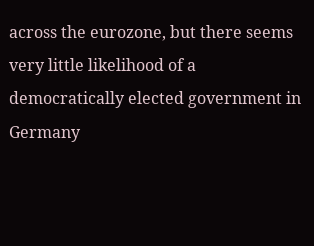across the eurozone, but there seems very little likelihood of a democratically elected government in Germany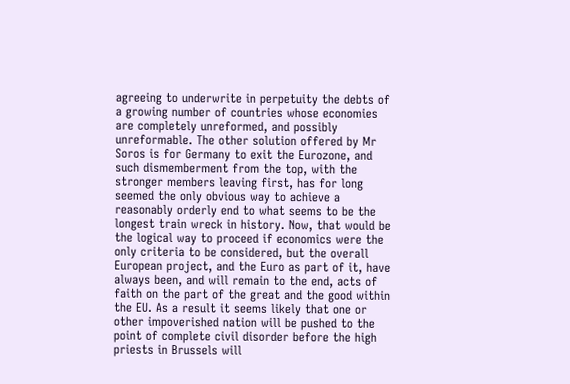agreeing to underwrite in perpetuity the debts of a growing number of countries whose economies are completely unreformed, and possibly unreformable. The other solution offered by Mr Soros is for Germany to exit the Eurozone, and such dismemberment from the top, with the stronger members leaving first, has for long seemed the only obvious way to achieve a reasonably orderly end to what seems to be the longest train wreck in history. Now, that would be the logical way to proceed if economics were the only criteria to be considered, but the overall European project, and the Euro as part of it, have always been, and will remain to the end, acts of faith on the part of the great and the good within the EU. As a result it seems likely that one or other impoverished nation will be pushed to the point of complete civil disorder before the high priests in Brussels will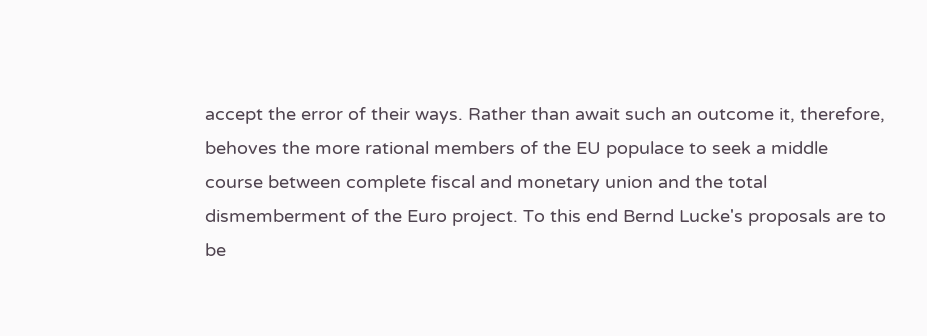accept the error of their ways. Rather than await such an outcome it, therefore, behoves the more rational members of the EU populace to seek a middle course between complete fiscal and monetary union and the total dismemberment of the Euro project. To this end Bernd Lucke's proposals are to be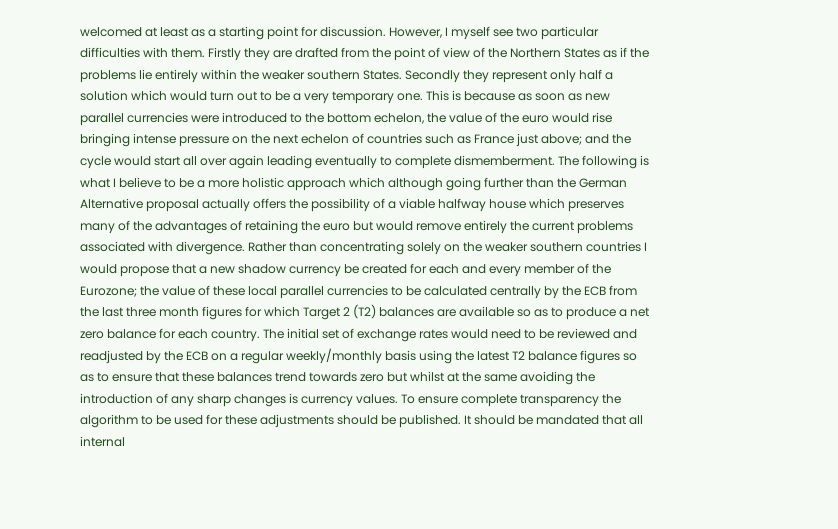welcomed at least as a starting point for discussion. However, I myself see two particular difficulties with them. Firstly they are drafted from the point of view of the Northern States as if the problems lie entirely within the weaker southern States. Secondly they represent only half a solution which would turn out to be a very temporary one. This is because as soon as new parallel currencies were introduced to the bottom echelon, the value of the euro would rise bringing intense pressure on the next echelon of countries such as France just above; and the cycle would start all over again leading eventually to complete dismemberment. The following is what I believe to be a more holistic approach which although going further than the German Alternative proposal actually offers the possibility of a viable halfway house which preserves many of the advantages of retaining the euro but would remove entirely the current problems associated with divergence. Rather than concentrating solely on the weaker southern countries I would propose that a new shadow currency be created for each and every member of the Eurozone; the value of these local parallel currencies to be calculated centrally by the ECB from the last three month figures for which Target 2 (T2) balances are available so as to produce a net zero balance for each country. The initial set of exchange rates would need to be reviewed and readjusted by the ECB on a regular weekly/monthly basis using the latest T2 balance figures so as to ensure that these balances trend towards zero but whilst at the same avoiding the introduction of any sharp changes is currency values. To ensure complete transparency the algorithm to be used for these adjustments should be published. It should be mandated that all internal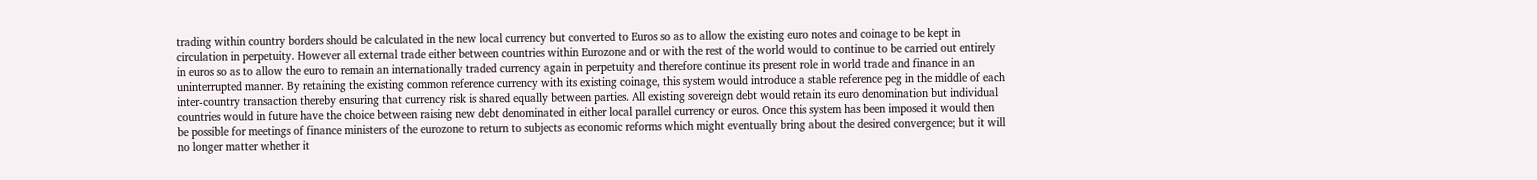trading within country borders should be calculated in the new local currency but converted to Euros so as to allow the existing euro notes and coinage to be kept in circulation in perpetuity. However all external trade either between countries within Eurozone and or with the rest of the world would to continue to be carried out entirely in euros so as to allow the euro to remain an internationally traded currency again in perpetuity and therefore continue its present role in world trade and finance in an uninterrupted manner. By retaining the existing common reference currency with its existing coinage, this system would introduce a stable reference peg in the middle of each inter-country transaction thereby ensuring that currency risk is shared equally between parties. All existing sovereign debt would retain its euro denomination but individual countries would in future have the choice between raising new debt denominated in either local parallel currency or euros. Once this system has been imposed it would then be possible for meetings of finance ministers of the eurozone to return to subjects as economic reforms which might eventually bring about the desired convergence; but it will no longer matter whether it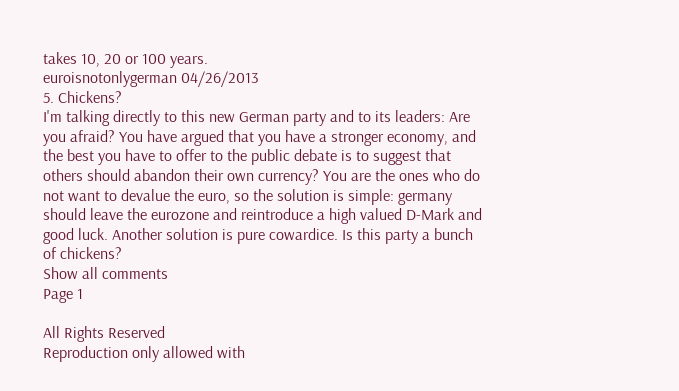takes 10, 20 or 100 years.
euroisnotonlygerman 04/26/2013
5. Chickens?
I'm talking directly to this new German party and to its leaders: Are you afraid? You have argued that you have a stronger economy, and the best you have to offer to the public debate is to suggest that others should abandon their own currency? You are the ones who do not want to devalue the euro, so the solution is simple: germany should leave the eurozone and reintroduce a high valued D-Mark and good luck. Another solution is pure cowardice. Is this party a bunch of chickens?
Show all comments
Page 1

All Rights Reserved
Reproduction only allowed with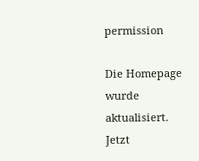permission

Die Homepage wurde aktualisiert. Jetzt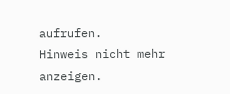aufrufen.
Hinweis nicht mehr anzeigen.